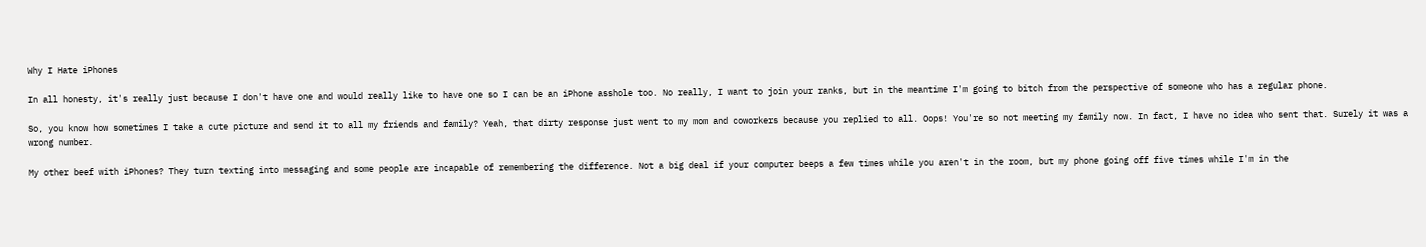Why I Hate iPhones

In all honesty, it's really just because I don't have one and would really like to have one so I can be an iPhone asshole too. No really, I want to join your ranks, but in the meantime I'm going to bitch from the perspective of someone who has a regular phone.

So, you know how sometimes I take a cute picture and send it to all my friends and family? Yeah, that dirty response just went to my mom and coworkers because you replied to all. Oops! You're so not meeting my family now. In fact, I have no idea who sent that. Surely it was a wrong number.

My other beef with iPhones? They turn texting into messaging and some people are incapable of remembering the difference. Not a big deal if your computer beeps a few times while you aren't in the room, but my phone going off five times while I'm in the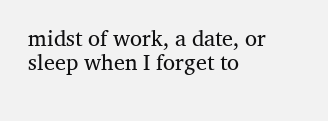midst of work, a date, or sleep when I forget to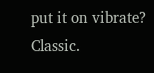put it on vibrate? Classic.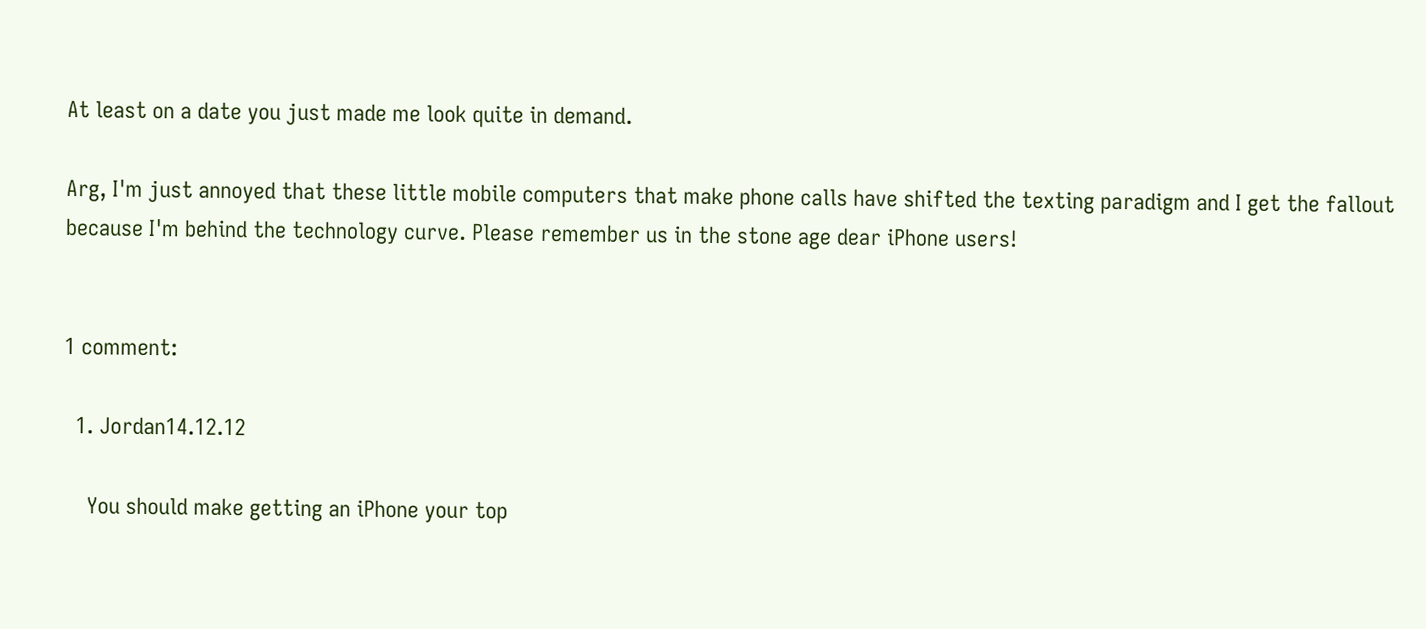At least on a date you just made me look quite in demand.

Arg, I'm just annoyed that these little mobile computers that make phone calls have shifted the texting paradigm and I get the fallout because I'm behind the technology curve. Please remember us in the stone age dear iPhone users!


1 comment:

  1. Jordan14.12.12

    You should make getting an iPhone your top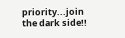priority...join the dark side!!